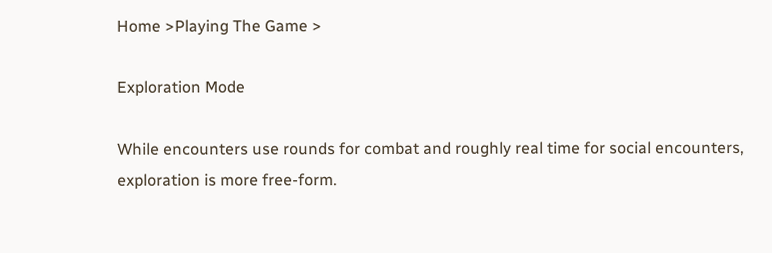Home >Playing The Game >

Exploration Mode

While encounters use rounds for combat and roughly real time for social encounters, exploration is more free-form.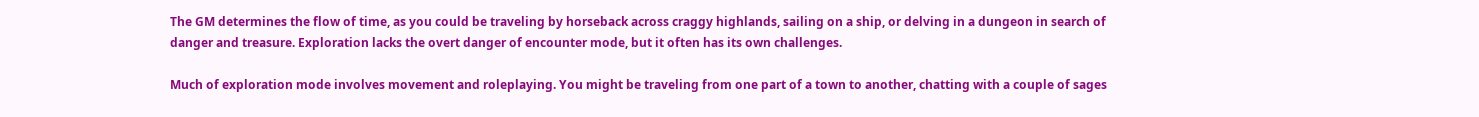The GM determines the flow of time, as you could be traveling by horseback across craggy highlands, sailing on a ship, or delving in a dungeon in search of danger and treasure. Exploration lacks the overt danger of encounter mode, but it often has its own challenges.

Much of exploration mode involves movement and roleplaying. You might be traveling from one part of a town to another, chatting with a couple of sages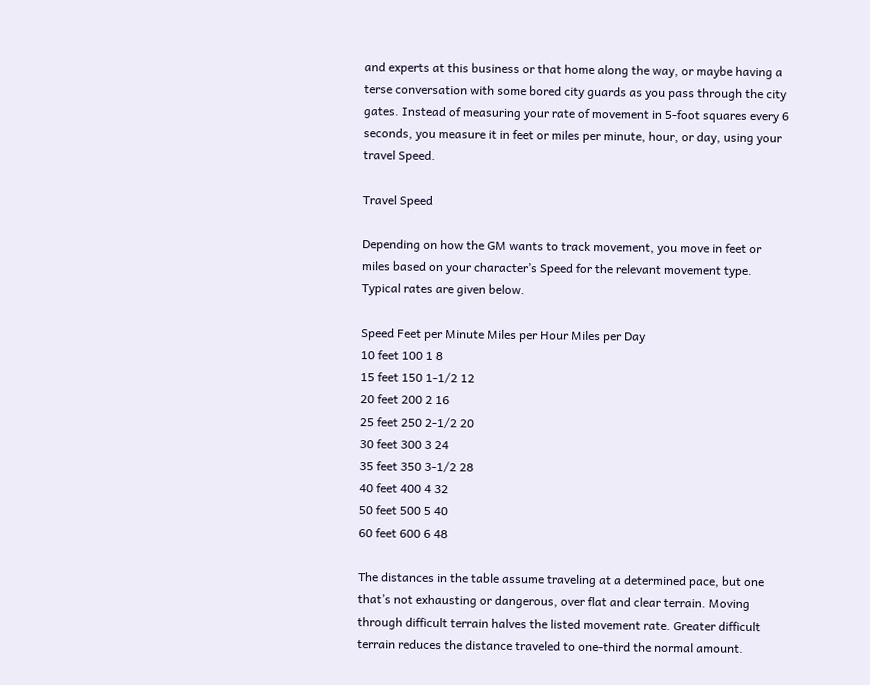and experts at this business or that home along the way, or maybe having a terse conversation with some bored city guards as you pass through the city gates. Instead of measuring your rate of movement in 5-foot squares every 6 seconds, you measure it in feet or miles per minute, hour, or day, using your travel Speed.

Travel Speed

Depending on how the GM wants to track movement, you move in feet or miles based on your character’s Speed for the relevant movement type. Typical rates are given below.

Speed Feet per Minute Miles per Hour Miles per Day
10 feet 100 1 8
15 feet 150 1-1/2 12
20 feet 200 2 16
25 feet 250 2-1/2 20
30 feet 300 3 24
35 feet 350 3-1/2 28
40 feet 400 4 32
50 feet 500 5 40
60 feet 600 6 48

The distances in the table assume traveling at a determined pace, but one that’s not exhausting or dangerous, over flat and clear terrain. Moving through difficult terrain halves the listed movement rate. Greater difficult terrain reduces the distance traveled to one-third the normal amount.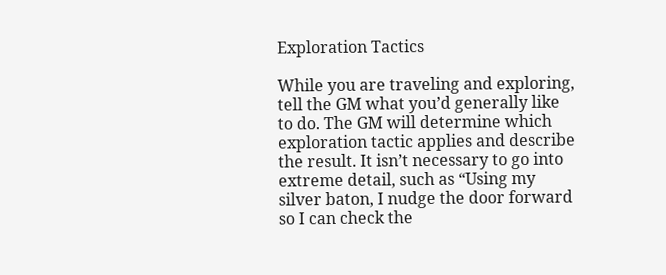Exploration Tactics

While you are traveling and exploring, tell the GM what you’d generally like to do. The GM will determine which exploration tactic applies and describe the result. It isn’t necessary to go into extreme detail, such as “Using my silver baton, I nudge the door forward so I can check the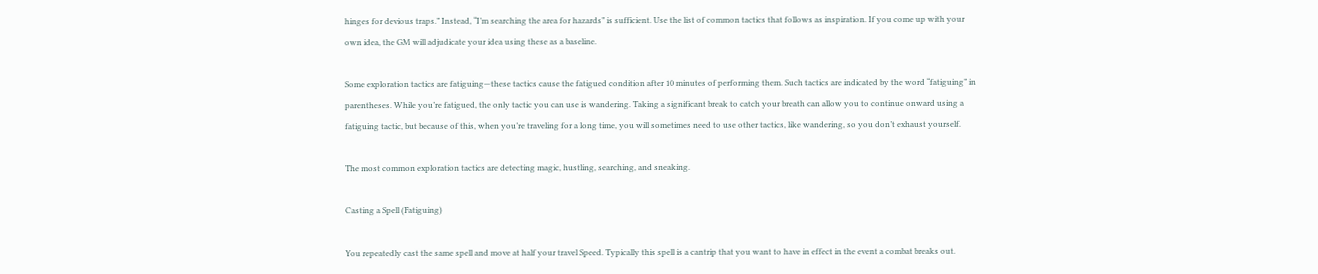hinges for devious traps.” Instead, “I’m searching the area for hazards” is sufficient. Use the list of common tactics that follows as inspiration. If you come up with your own idea, the GM will adjudicate your idea using these as a baseline.

Some exploration tactics are fatiguing—these tactics cause the fatigued condition after 10 minutes of performing them. Such tactics are indicated by the word “fatiguing” in parentheses. While you’re fatigued, the only tactic you can use is wandering. Taking a significant break to catch your breath can allow you to continue onward using a fatiguing tactic, but because of this, when you’re traveling for a long time, you will sometimes need to use other tactics, like wandering, so you don’t exhaust yourself.

The most common exploration tactics are detecting magic, hustling, searching, and sneaking.

Casting a Spell (Fatiguing)

You repeatedly cast the same spell and move at half your travel Speed. Typically this spell is a cantrip that you want to have in effect in the event a combat breaks out.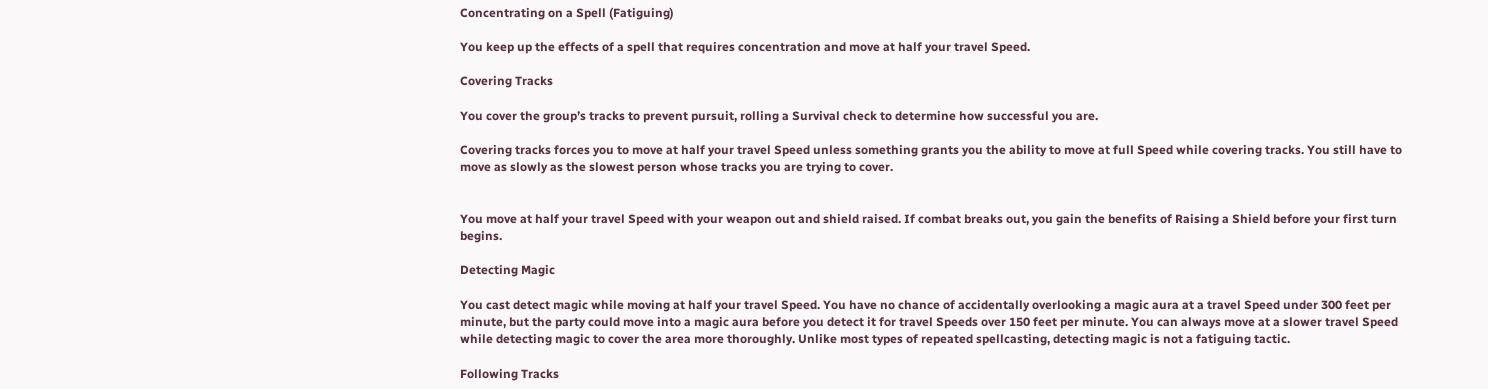Concentrating on a Spell (Fatiguing)

You keep up the effects of a spell that requires concentration and move at half your travel Speed.

Covering Tracks

You cover the group’s tracks to prevent pursuit, rolling a Survival check to determine how successful you are.

Covering tracks forces you to move at half your travel Speed unless something grants you the ability to move at full Speed while covering tracks. You still have to move as slowly as the slowest person whose tracks you are trying to cover.


You move at half your travel Speed with your weapon out and shield raised. If combat breaks out, you gain the benefits of Raising a Shield before your first turn begins.

Detecting Magic

You cast detect magic while moving at half your travel Speed. You have no chance of accidentally overlooking a magic aura at a travel Speed under 300 feet per minute, but the party could move into a magic aura before you detect it for travel Speeds over 150 feet per minute. You can always move at a slower travel Speed while detecting magic to cover the area more thoroughly. Unlike most types of repeated spellcasting, detecting magic is not a fatiguing tactic.

Following Tracks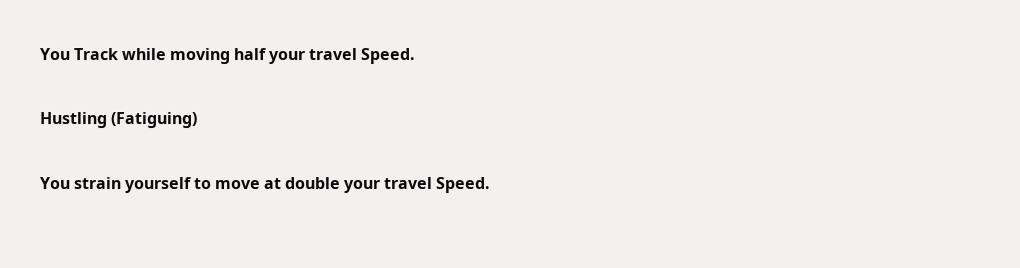You Track while moving half your travel Speed.

Hustling (Fatiguing)

You strain yourself to move at double your travel Speed.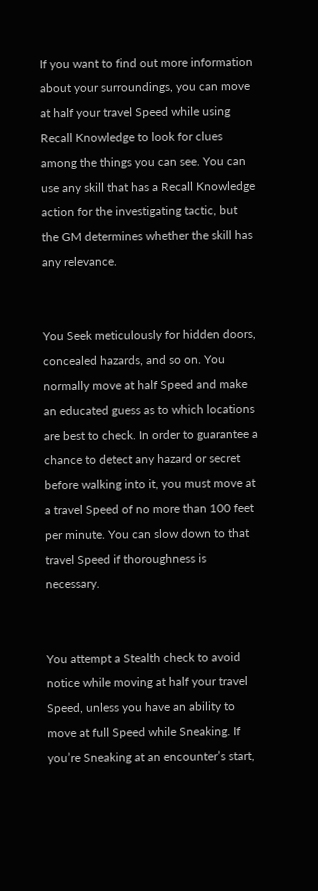If you want to find out more information about your surroundings, you can move at half your travel Speed while using Recall Knowledge to look for clues among the things you can see. You can use any skill that has a Recall Knowledge action for the investigating tactic, but the GM determines whether the skill has any relevance.


You Seek meticulously for hidden doors, concealed hazards, and so on. You normally move at half Speed and make an educated guess as to which locations are best to check. In order to guarantee a chance to detect any hazard or secret before walking into it, you must move at a travel Speed of no more than 100 feet per minute. You can slow down to that travel Speed if thoroughness is necessary.


You attempt a Stealth check to avoid notice while moving at half your travel Speed, unless you have an ability to move at full Speed while Sneaking. If you’re Sneaking at an encounter’s start,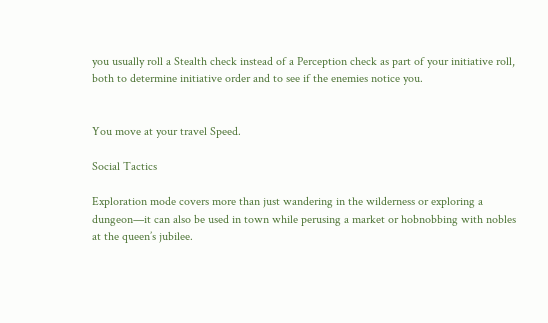you usually roll a Stealth check instead of a Perception check as part of your initiative roll, both to determine initiative order and to see if the enemies notice you.


You move at your travel Speed.

Social Tactics

Exploration mode covers more than just wandering in the wilderness or exploring a dungeon—it can also be used in town while perusing a market or hobnobbing with nobles at the queen’s jubilee.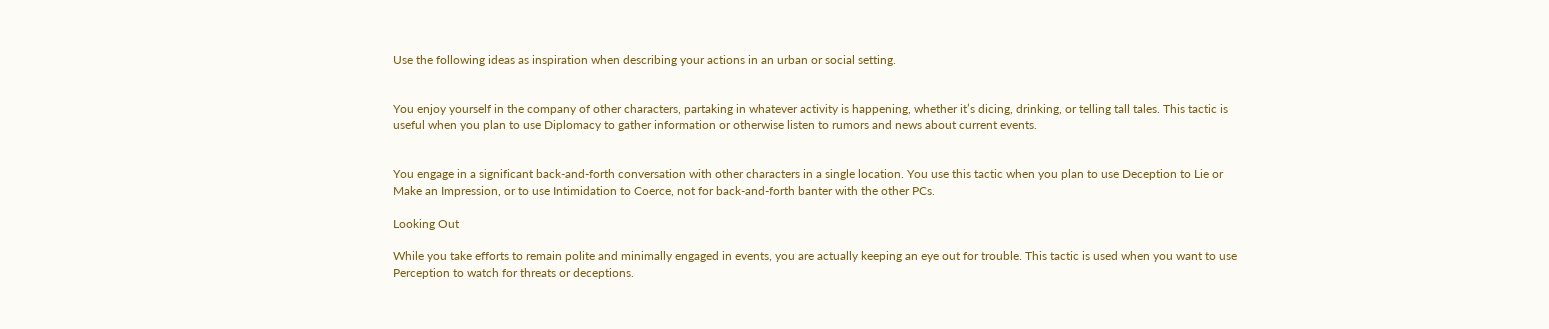Use the following ideas as inspiration when describing your actions in an urban or social setting.


You enjoy yourself in the company of other characters, partaking in whatever activity is happening, whether it’s dicing, drinking, or telling tall tales. This tactic is useful when you plan to use Diplomacy to gather information or otherwise listen to rumors and news about current events.


You engage in a significant back-and-forth conversation with other characters in a single location. You use this tactic when you plan to use Deception to Lie or Make an Impression, or to use Intimidation to Coerce, not for back-and-forth banter with the other PCs.

Looking Out

While you take efforts to remain polite and minimally engaged in events, you are actually keeping an eye out for trouble. This tactic is used when you want to use Perception to watch for threats or deceptions.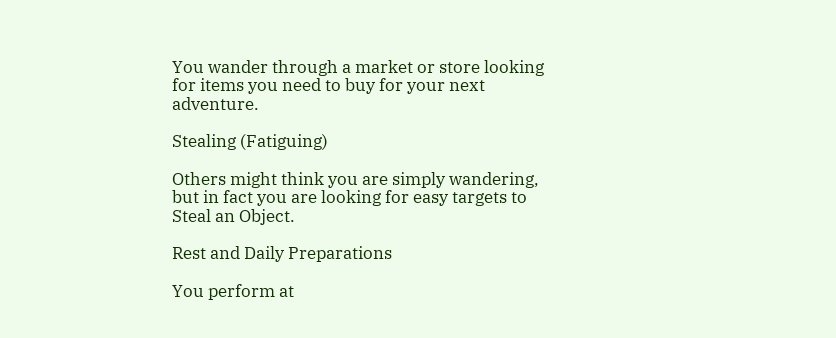You wander through a market or store looking for items you need to buy for your next adventure.

Stealing (Fatiguing)

Others might think you are simply wandering, but in fact you are looking for easy targets to Steal an Object.

Rest and Daily Preparations

You perform at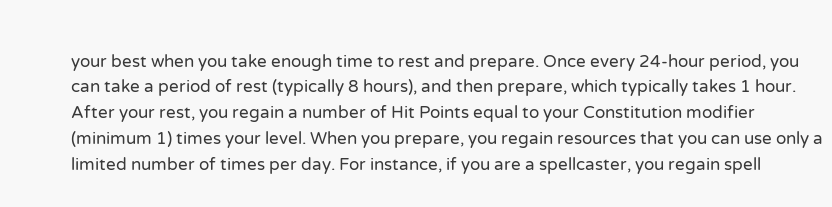your best when you take enough time to rest and prepare. Once every 24-hour period, you can take a period of rest (typically 8 hours), and then prepare, which typically takes 1 hour. After your rest, you regain a number of Hit Points equal to your Constitution modifier (minimum 1) times your level. When you prepare, you regain resources that you can use only a limited number of times per day. For instance, if you are a spellcaster, you regain spell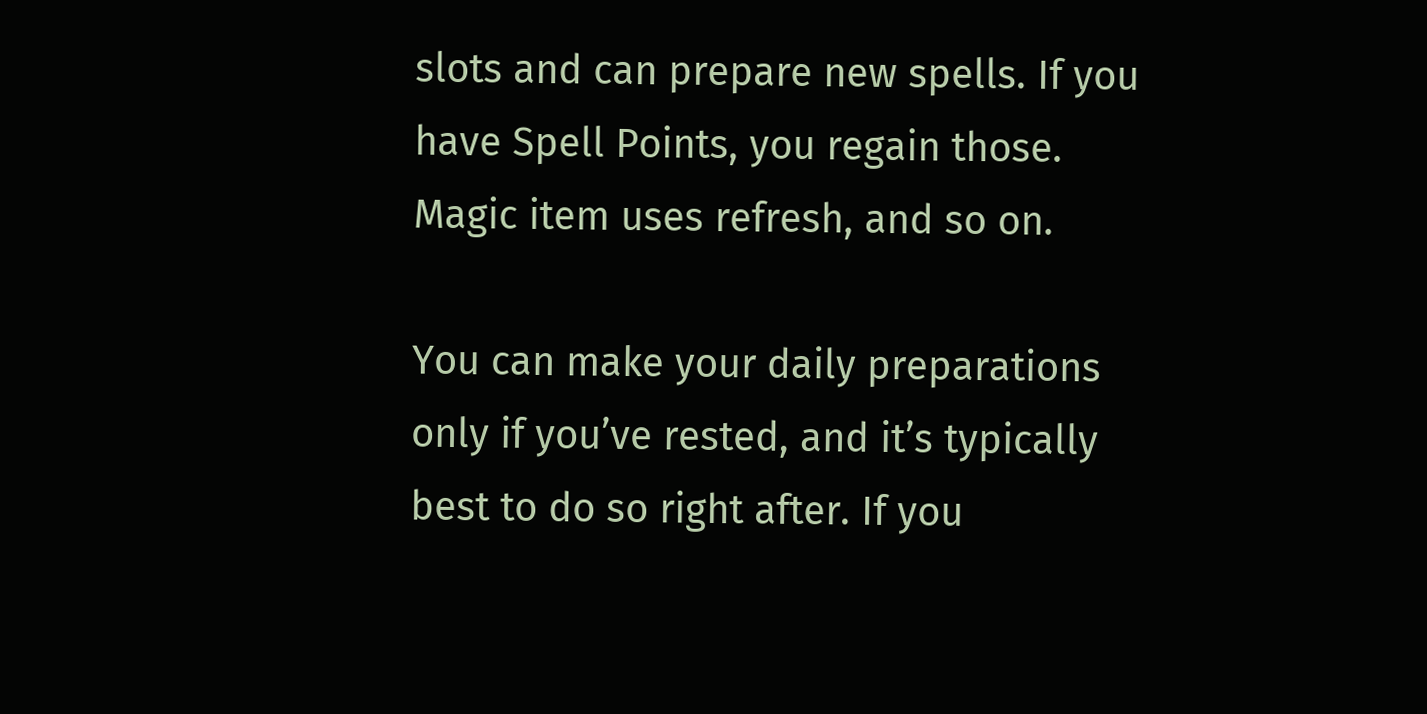slots and can prepare new spells. If you have Spell Points, you regain those. Magic item uses refresh, and so on.

You can make your daily preparations only if you’ve rested, and it’s typically best to do so right after. If you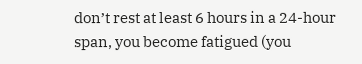don’t rest at least 6 hours in a 24-hour span, you become fatigued (you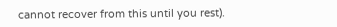cannot recover from this until you rest).